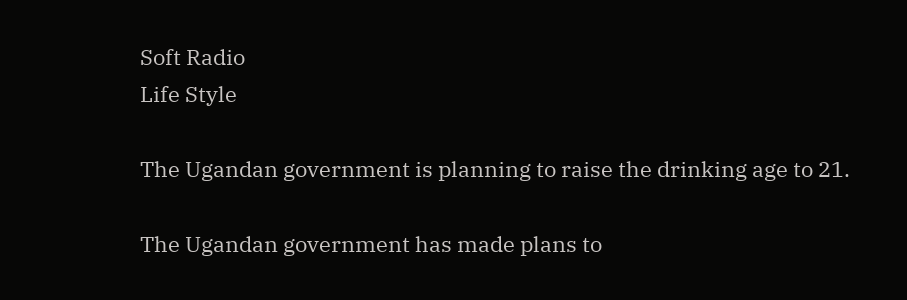Soft Radio
Life Style

The Ugandan government is planning to raise the drinking age to 21.

The Ugandan government has made plans to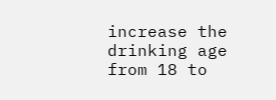increase the drinking age from 18 to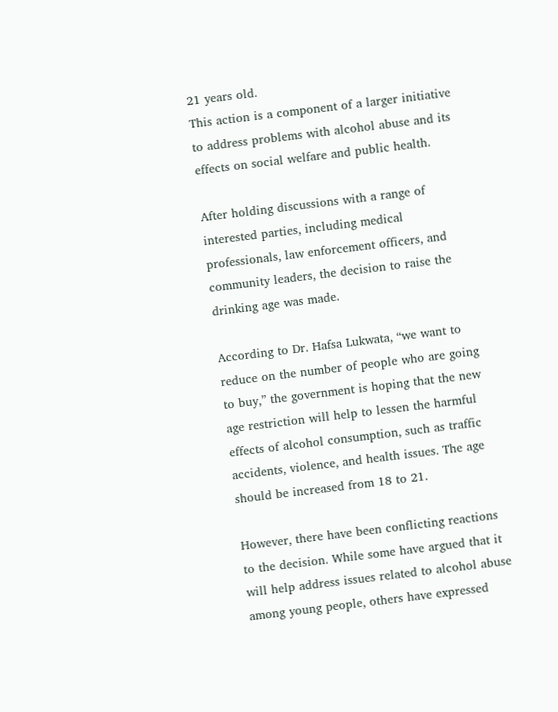21 years old.
This action is a component of a larger initiative to address problems with alcohol abuse and its effects on social welfare and public health.

After holding discussions with a range of interested parties, including medical professionals, law enforcement officers, and community leaders, the decision to raise the drinking age was made.

According to Dr. Hafsa Lukwata, “we want to reduce on the number of people who are going to buy,” the government is hoping that the new age restriction will help to lessen the harmful effects of alcohol consumption, such as traffic accidents, violence, and health issues. The age should be increased from 18 to 21.

However, there have been conflicting reactions to the decision. While some have argued that it will help address issues related to alcohol abuse among young people, others have expressed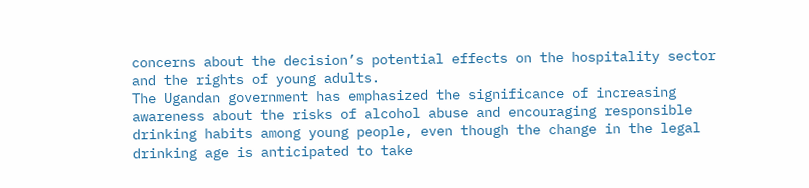concerns about the decision’s potential effects on the hospitality sector and the rights of young adults.
The Ugandan government has emphasized the significance of increasing awareness about the risks of alcohol abuse and encouraging responsible drinking habits among young people, even though the change in the legal drinking age is anticipated to take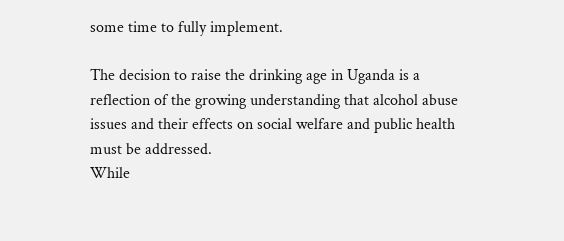some time to fully implement.

The decision to raise the drinking age in Uganda is a reflection of the growing understanding that alcohol abuse issues and their effects on social welfare and public health must be addressed.
While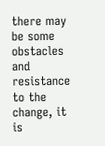there may be some obstacles and resistance to the change, it is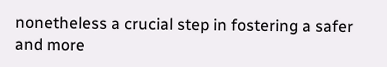nonetheless a crucial step in fostering a safer and more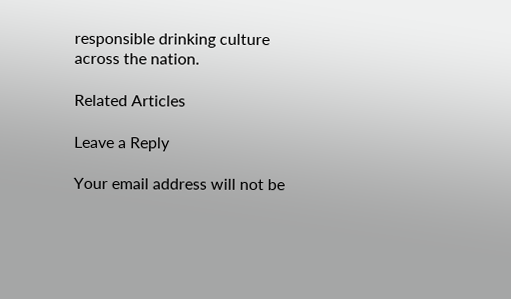responsible drinking culture across the nation.

Related Articles

Leave a Reply

Your email address will not be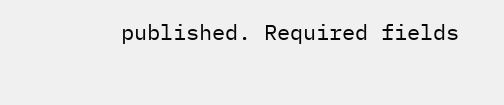published. Required fields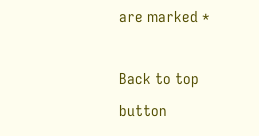are marked *

Back to top button